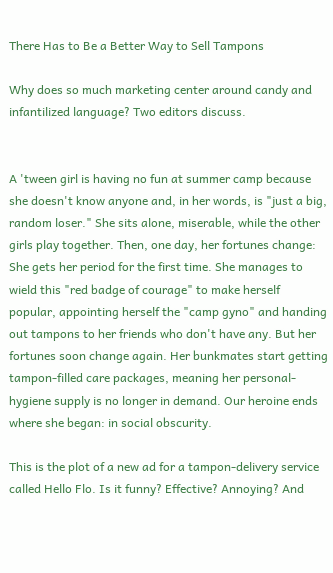There Has to Be a Better Way to Sell Tampons

Why does so much marketing center around candy and infantilized language? Two editors discuss.


A 'tween girl is having no fun at summer camp because she doesn't know anyone and, in her words, is "just a big, random loser." She sits alone, miserable, while the other girls play together. Then, one day, her fortunes change: She gets her period for the first time. She manages to wield this "red badge of courage" to make herself popular, appointing herself the "camp gyno" and handing out tampons to her friends who don't have any. But her fortunes soon change again. Her bunkmates start getting tampon-filled care packages, meaning her personal-hygiene supply is no longer in demand. Our heroine ends where she began: in social obscurity.

This is the plot of a new ad for a tampon-delivery service called Hello Flo. Is it funny? Effective? Annoying? And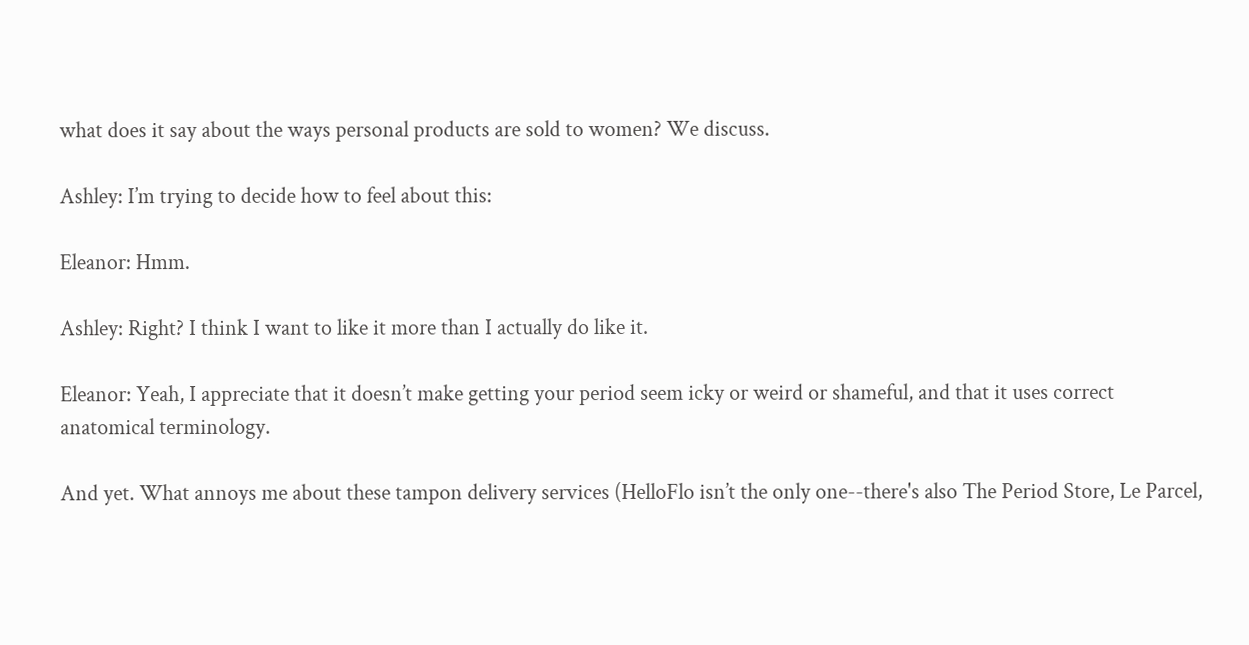what does it say about the ways personal products are sold to women? We discuss.

Ashley: I’m trying to decide how to feel about this:

Eleanor: Hmm.

Ashley: Right? I think I want to like it more than I actually do like it.

Eleanor: Yeah, I appreciate that it doesn’t make getting your period seem icky or weird or shameful, and that it uses correct anatomical terminology.

And yet. What annoys me about these tampon delivery services (HelloFlo isn’t the only one--there's also The Period Store, Le Parcel,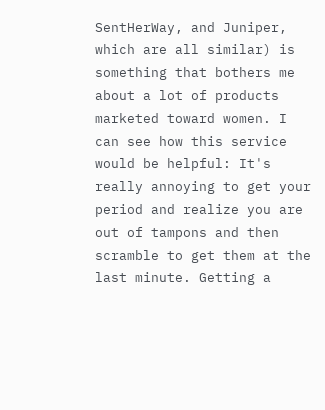SentHerWay, and Juniper, which are all similar) is something that bothers me about a lot of products marketed toward women. I can see how this service would be helpful: It's really annoying to get your period and realize you are out of tampons and then scramble to get them at the last minute. Getting a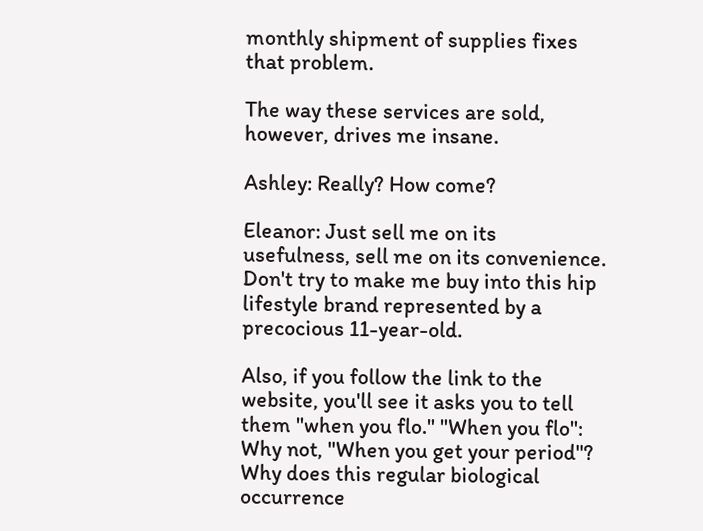monthly shipment of supplies fixes that problem.

The way these services are sold, however, drives me insane.

Ashley: Really? How come?

Eleanor: Just sell me on its usefulness, sell me on its convenience. Don't try to make me buy into this hip lifestyle brand represented by a precocious 11-year-old.

Also, if you follow the link to the website, you'll see it asks you to tell them "when you flo." "When you flo": Why not, "When you get your period"? Why does this regular biological occurrence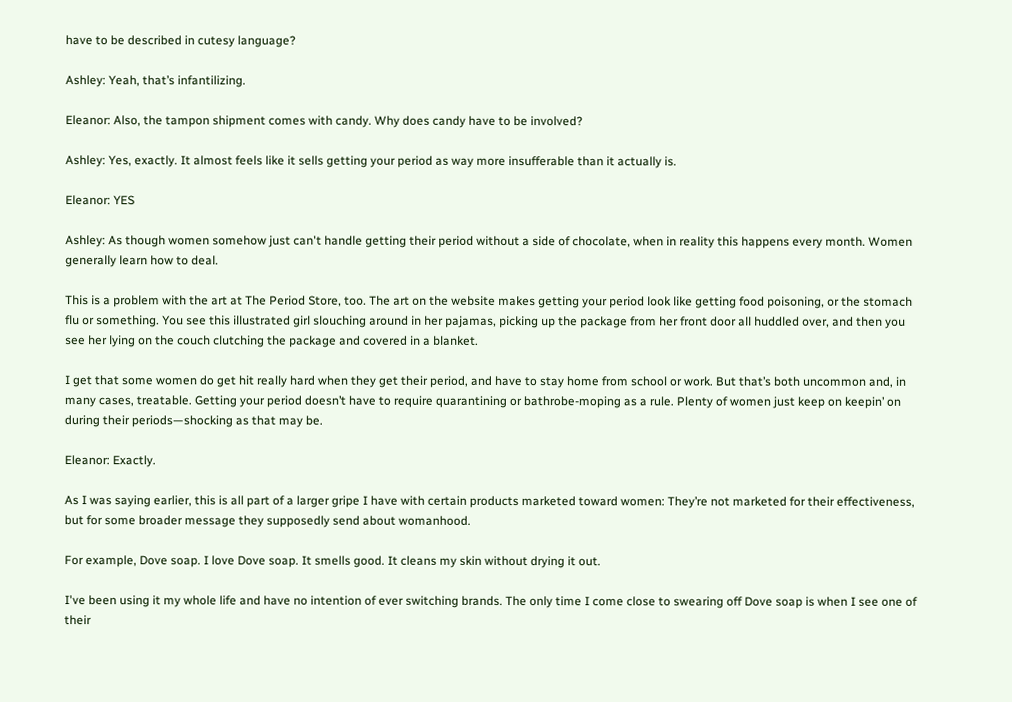have to be described in cutesy language?

Ashley: Yeah, that’s infantilizing.

Eleanor: Also, the tampon shipment comes with candy. Why does candy have to be involved?

Ashley: Yes, exactly. It almost feels like it sells getting your period as way more insufferable than it actually is.

Eleanor: YES

Ashley: As though women somehow just can't handle getting their period without a side of chocolate, when in reality this happens every month. Women generally learn how to deal.

This is a problem with the art at The Period Store, too. The art on the website makes getting your period look like getting food poisoning, or the stomach flu or something. You see this illustrated girl slouching around in her pajamas, picking up the package from her front door all huddled over, and then you see her lying on the couch clutching the package and covered in a blanket.

I get that some women do get hit really hard when they get their period, and have to stay home from school or work. But that’s both uncommon and, in many cases, treatable. Getting your period doesn’t have to require quarantining or bathrobe-moping as a rule. Plenty of women just keep on keepin’ on during their periods—shocking as that may be.

Eleanor: Exactly.

As I was saying earlier, this is all part of a larger gripe I have with certain products marketed toward women: They’re not marketed for their effectiveness, but for some broader message they supposedly send about womanhood.

For example, Dove soap. I love Dove soap. It smells good. It cleans my skin without drying it out.

I've been using it my whole life and have no intention of ever switching brands. The only time I come close to swearing off Dove soap is when I see one of their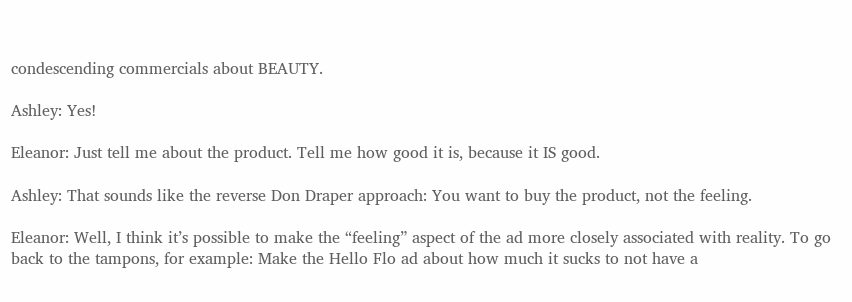condescending commercials about BEAUTY.

Ashley: Yes!

Eleanor: Just tell me about the product. Tell me how good it is, because it IS good.

Ashley: That sounds like the reverse Don Draper approach: You want to buy the product, not the feeling.

Eleanor: Well, I think it’s possible to make the “feeling” aspect of the ad more closely associated with reality. To go back to the tampons, for example: Make the Hello Flo ad about how much it sucks to not have a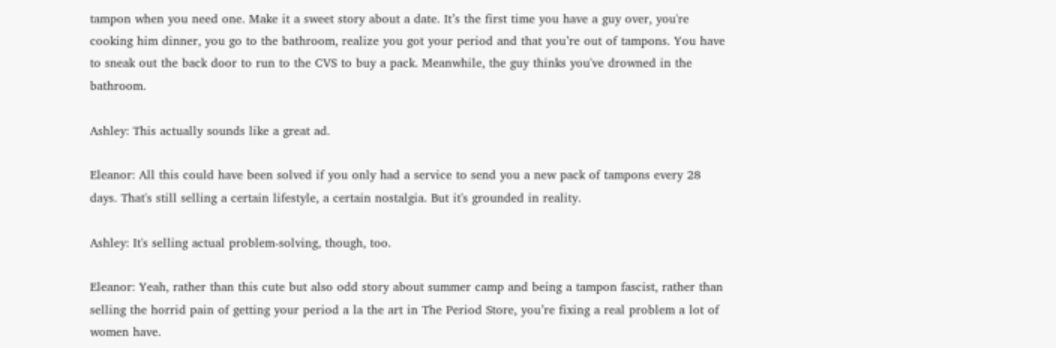tampon when you need one. Make it a sweet story about a date. It’s the first time you have a guy over, you're cooking him dinner, you go to the bathroom, realize you got your period and that you’re out of tampons. You have to sneak out the back door to run to the CVS to buy a pack. Meanwhile, the guy thinks you've drowned in the bathroom.

Ashley: This actually sounds like a great ad.

Eleanor: All this could have been solved if you only had a service to send you a new pack of tampons every 28 days. That's still selling a certain lifestyle, a certain nostalgia. But it's grounded in reality.

Ashley: It's selling actual problem-solving, though, too.

Eleanor: Yeah, rather than this cute but also odd story about summer camp and being a tampon fascist, rather than selling the horrid pain of getting your period a la the art in The Period Store, you’re fixing a real problem a lot of women have.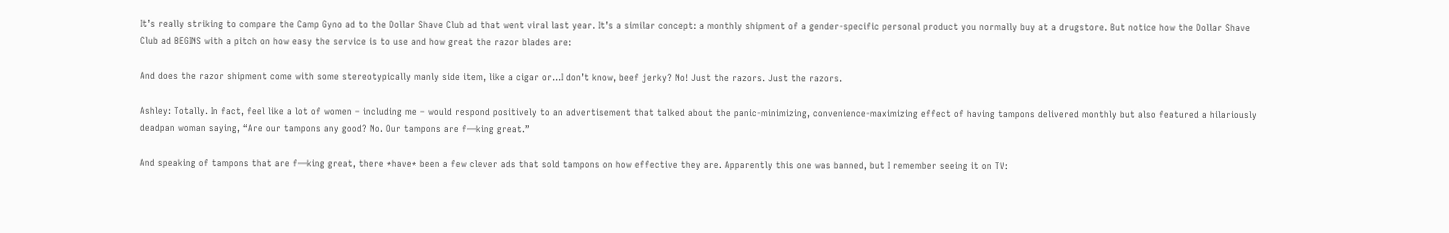It’s really striking to compare the Camp Gyno ad to the Dollar Shave Club ad that went viral last year. It’s a similar concept: a monthly shipment of a gender-specific personal product you normally buy at a drugstore. But notice how the Dollar Shave Club ad BEGINS with a pitch on how easy the service is to use and how great the razor blades are:

And does the razor shipment come with some stereotypically manly side item, like a cigar or…I don’t know, beef jerky? No! Just the razors. Just the razors.

Ashley: Totally. In fact, feel like a lot of women – including me – would respond positively to an advertisement that talked about the panic-minimizing, convenience-maximizing effect of having tampons delivered monthly but also featured a hilariously deadpan woman saying, “Are our tampons any good? No. Our tampons are f—king great.”

And speaking of tampons that are f—king great, there *have* been a few clever ads that sold tampons on how effective they are. Apparently this one was banned, but I remember seeing it on TV: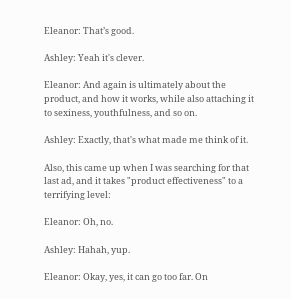Eleanor: That’s good.

Ashley: Yeah it's clever.

Eleanor: And again is ultimately about the product, and how it works, while also attaching it to sexiness, youthfulness, and so on.

Ashley: Exactly, that's what made me think of it.

Also, this came up when I was searching for that last ad, and it takes "product effectiveness" to a terrifying level:

Eleanor: Oh, no.

Ashley: Hahah, yup.

Eleanor: Okay, yes, it can go too far. On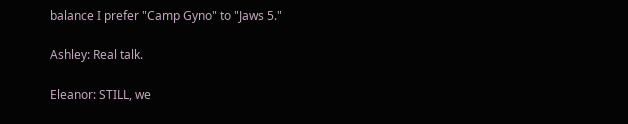balance I prefer "Camp Gyno" to "Jaws 5."

Ashley: Real talk.

Eleanor: STILL, we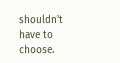shouldn't have to choose.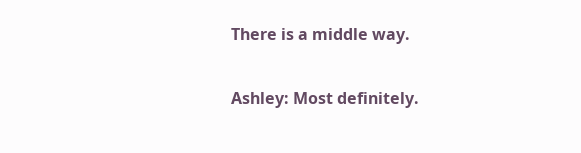There is a middle way.

Ashley: Most definitely.